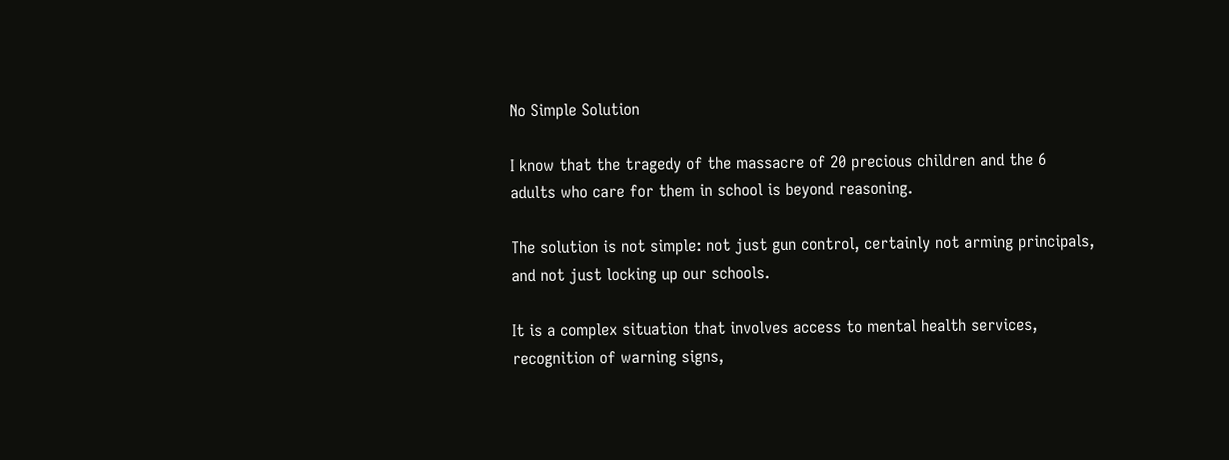No Simple Solution

I know that the tragedy of the massacre of 20 precious children and the 6 adults who care for them in school is beyond reasoning.

The solution is not simple: not just gun control, certainly not arming principals, and not just locking up our schools.

It is a complex situation that involves access to mental health services, recognition of warning signs,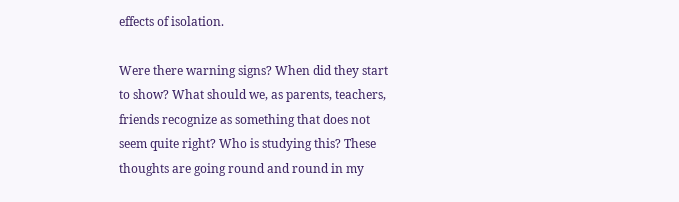effects of isolation.

Were there warning signs? When did they start to show? What should we, as parents, teachers, friends recognize as something that does not seem quite right? Who is studying this? These thoughts are going round and round in my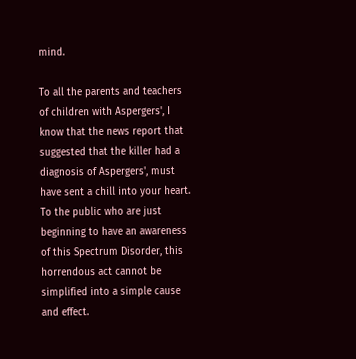mind.

To all the parents and teachers of children with Aspergers', I know that the news report that suggested that the killer had a diagnosis of Aspergers', must have sent a chill into your heart. To the public who are just beginning to have an awareness of this Spectrum Disorder, this horrendous act cannot be simplified into a simple cause and effect.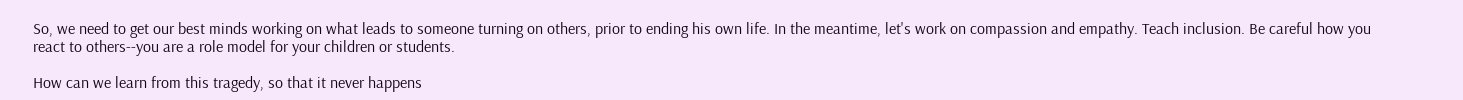So, we need to get our best minds working on what leads to someone turning on others, prior to ending his own life. In the meantime, let's work on compassion and empathy. Teach inclusion. Be careful how you react to others--you are a role model for your children or students.

How can we learn from this tragedy, so that it never happens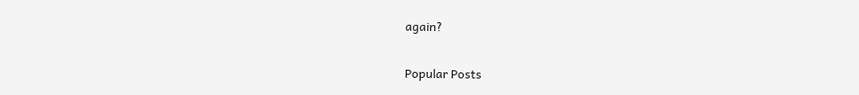again?

Popular Posts